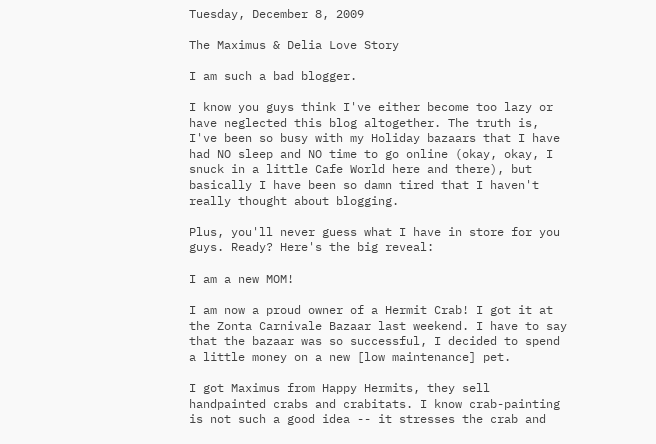Tuesday, December 8, 2009

The Maximus & Delia Love Story

I am such a bad blogger.

I know you guys think I've either become too lazy or have neglected this blog altogether. The truth is, I've been so busy with my Holiday bazaars that I have had NO sleep and NO time to go online (okay, okay, I snuck in a little Cafe World here and there), but basically I have been so damn tired that I haven't really thought about blogging.

Plus, you'll never guess what I have in store for you guys. Ready? Here's the big reveal:

I am a new MOM!

I am now a proud owner of a Hermit Crab! I got it at the Zonta Carnivale Bazaar last weekend. I have to say that the bazaar was so successful, I decided to spend a little money on a new [low maintenance] pet.

I got Maximus from Happy Hermits, they sell handpainted crabs and crabitats. I know crab-painting is not such a good idea -- it stresses the crab and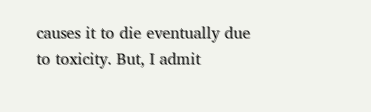causes it to die eventually due to toxicity. But, I admit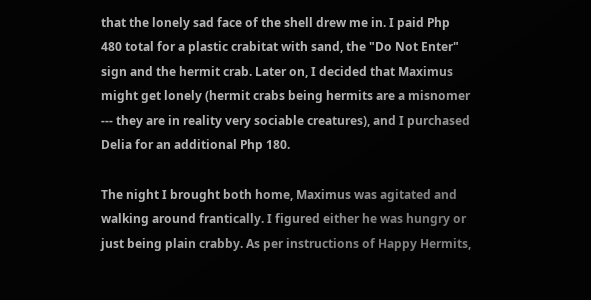that the lonely sad face of the shell drew me in. I paid Php 480 total for a plastic crabitat with sand, the "Do Not Enter" sign and the hermit crab. Later on, I decided that Maximus might get lonely (hermit crabs being hermits are a misnomer --- they are in reality very sociable creatures), and I purchased Delia for an additional Php 180.

The night I brought both home, Maximus was agitated and walking around frantically. I figured either he was hungry or just being plain crabby. As per instructions of Happy Hermits,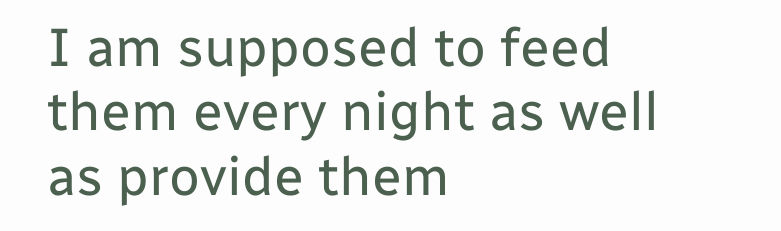I am supposed to feed them every night as well as provide them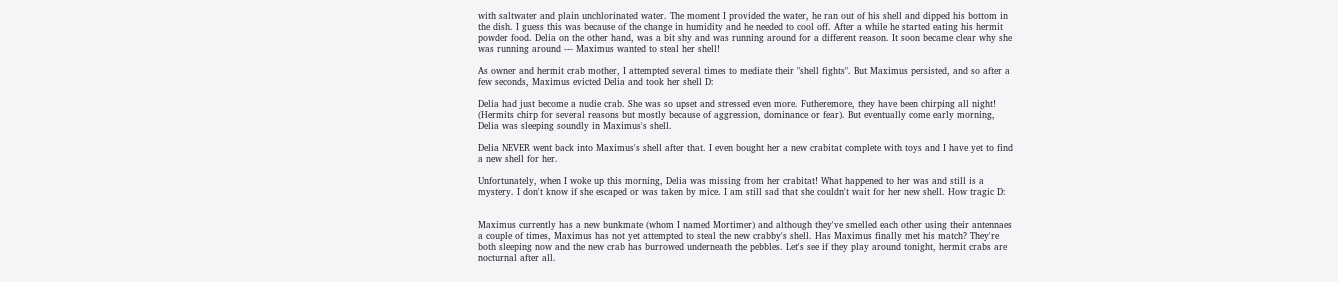with saltwater and plain unchlorinated water. The moment I provided the water, he ran out of his shell and dipped his bottom in the dish. I guess this was because of the change in humidity and he needed to cool off. After a while he started eating his hermit powder food. Delia on the other hand, was a bit shy and was running around for a different reason. It soon became clear why she was running around --- Maximus wanted to steal her shell!

As owner and hermit crab mother, I attempted several times to mediate their "shell fights". But Maximus persisted, and so after a few seconds, Maximus evicted Delia and took her shell D:

Delia had just become a nudie crab. She was so upset and stressed even more. Futheremore, they have been chirping all night! (Hermits chirp for several reasons but mostly because of aggression, dominance or fear). But eventually come early morning, Delia was sleeping soundly in Maximus's shell.

Delia NEVER went back into Maximus's shell after that. I even bought her a new crabitat complete with toys and I have yet to find a new shell for her.

Unfortunately, when I woke up this morning, Delia was missing from her crabitat! What happened to her was and still is a mystery. I don't know if she escaped or was taken by mice. I am still sad that she couldn't wait for her new shell. How tragic D:


Maximus currently has a new bunkmate (whom I named Mortimer) and although they've smelled each other using their antennaes a couple of times, Maximus has not yet attempted to steal the new crabby's shell. Has Maximus finally met his match? They're both sleeping now and the new crab has burrowed underneath the pebbles. Let's see if they play around tonight, hermit crabs are nocturnal after all.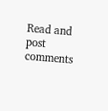Read and post comments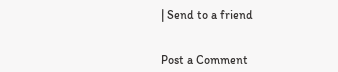| Send to a friend


Post a Comment